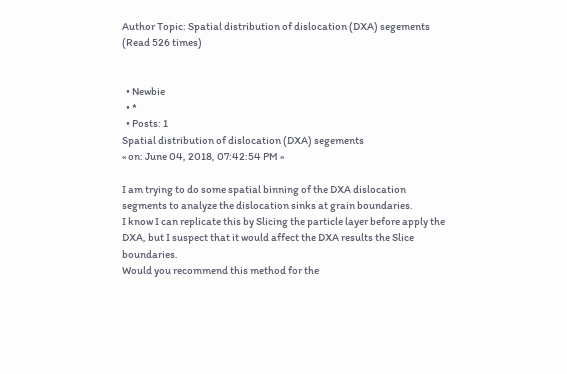Author Topic: Spatial distribution of dislocation (DXA) segements  (Read 526 times)


  • Newbie
  • *
  • Posts: 1
Spatial distribution of dislocation (DXA) segements
« on: June 04, 2018, 07:42:54 PM »

I am trying to do some spatial binning of the DXA dislocation segments to analyze the dislocation sinks at grain boundaries.
I know I can replicate this by Slicing the particle layer before apply the DXA, but I suspect that it would affect the DXA results the Slice boundaries.
Would you recommend this method for the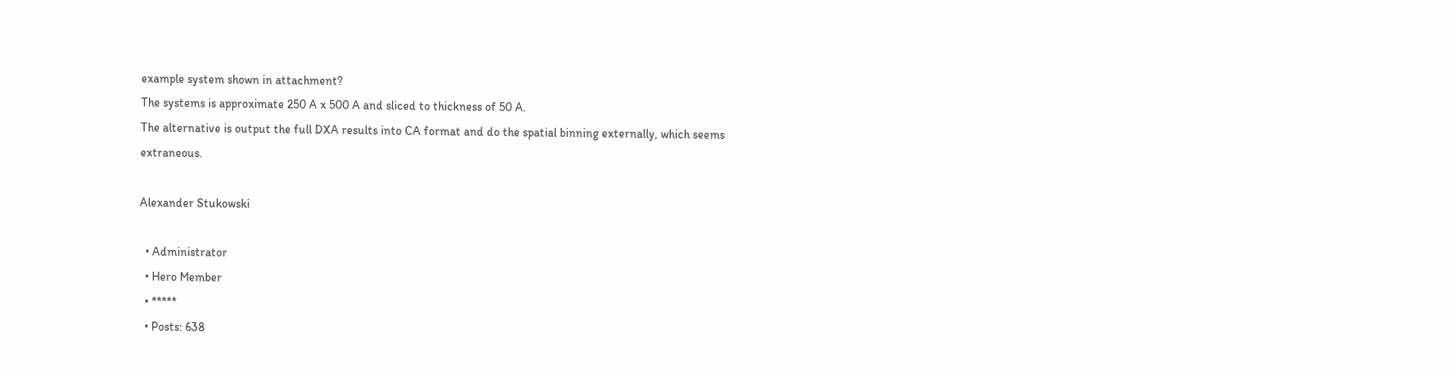example system shown in attachment?
The systems is approximate 250 A x 500 A and sliced to thickness of 50 A.
The alternative is output the full DXA results into CA format and do the spatial binning externally, which seems extraneous.

Alexander Stukowski

  • Administrator
  • Hero Member
  • *****
  • Posts: 638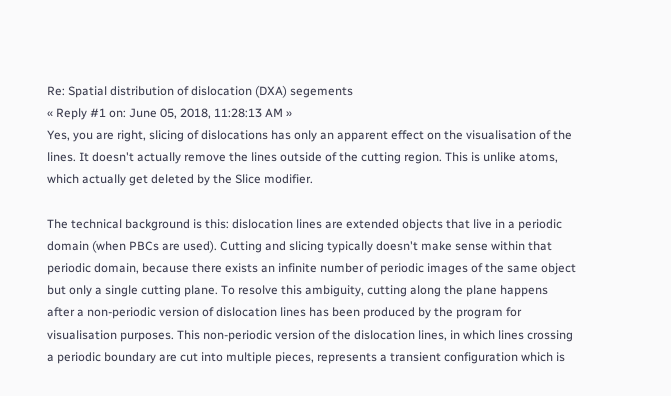Re: Spatial distribution of dislocation (DXA) segements
« Reply #1 on: June 05, 2018, 11:28:13 AM »
Yes, you are right, slicing of dislocations has only an apparent effect on the visualisation of the lines. It doesn't actually remove the lines outside of the cutting region. This is unlike atoms, which actually get deleted by the Slice modifier.

The technical background is this: dislocation lines are extended objects that live in a periodic domain (when PBCs are used). Cutting and slicing typically doesn't make sense within that periodic domain, because there exists an infinite number of periodic images of the same object but only a single cutting plane. To resolve this ambiguity, cutting along the plane happens after a non-periodic version of dislocation lines has been produced by the program for visualisation purposes. This non-periodic version of the dislocation lines, in which lines crossing a periodic boundary are cut into multiple pieces, represents a transient configuration which is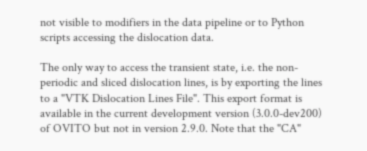not visible to modifiers in the data pipeline or to Python scripts accessing the dislocation data.

The only way to access the transient state, i.e. the non-periodic and sliced dislocation lines, is by exporting the lines to a "VTK Dislocation Lines File". This export format is available in the current development version (3.0.0-dev200) of OVITO but not in version 2.9.0. Note that the "CA"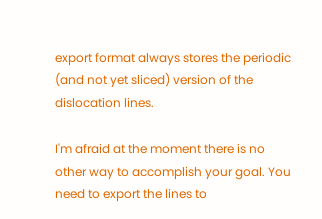export format always stores the periodic (and not yet sliced) version of the dislocation lines.

I'm afraid at the moment there is no other way to accomplish your goal. You need to export the lines to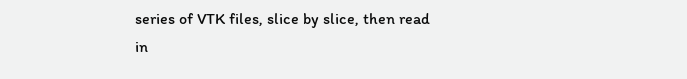series of VTK files, slice by slice, then read in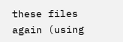these files again (using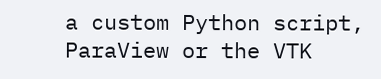a custom Python script, ParaView or the VTK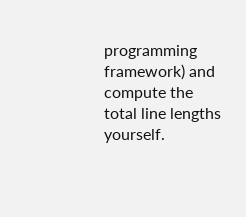programming framework) and compute the total line lengths yourself.